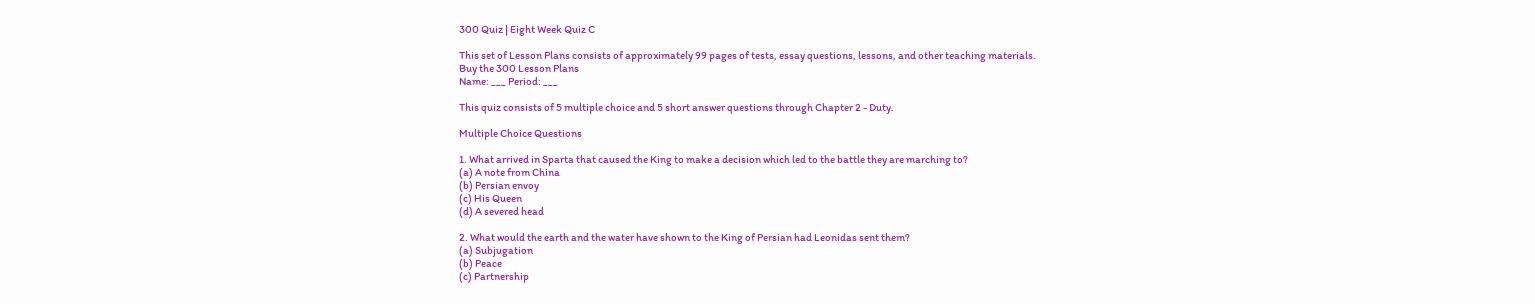300 Quiz | Eight Week Quiz C

This set of Lesson Plans consists of approximately 99 pages of tests, essay questions, lessons, and other teaching materials.
Buy the 300 Lesson Plans
Name: ___ Period: ___

This quiz consists of 5 multiple choice and 5 short answer questions through Chapter 2 - Duty.

Multiple Choice Questions

1. What arrived in Sparta that caused the King to make a decision which led to the battle they are marching to?
(a) A note from China
(b) Persian envoy
(c) His Queen
(d) A severed head

2. What would the earth and the water have shown to the King of Persian had Leonidas sent them?
(a) Subjugation
(b) Peace
(c) Partnership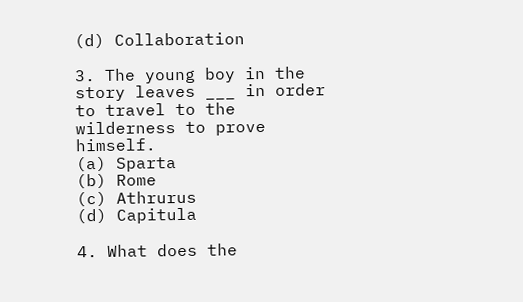(d) Collaboration

3. The young boy in the story leaves ___ in order to travel to the wilderness to prove himself.
(a) Sparta
(b) Rome
(c) Athrurus
(d) Capitula

4. What does the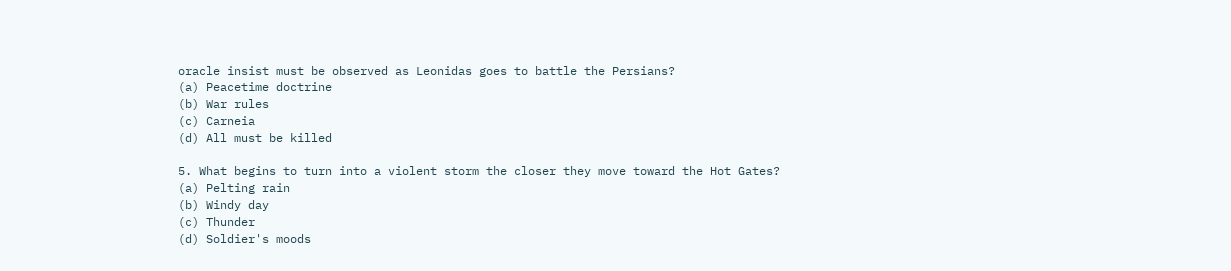oracle insist must be observed as Leonidas goes to battle the Persians?
(a) Peacetime doctrine
(b) War rules
(c) Carneia
(d) All must be killed

5. What begins to turn into a violent storm the closer they move toward the Hot Gates?
(a) Pelting rain
(b) Windy day
(c) Thunder
(d) Soldier's moods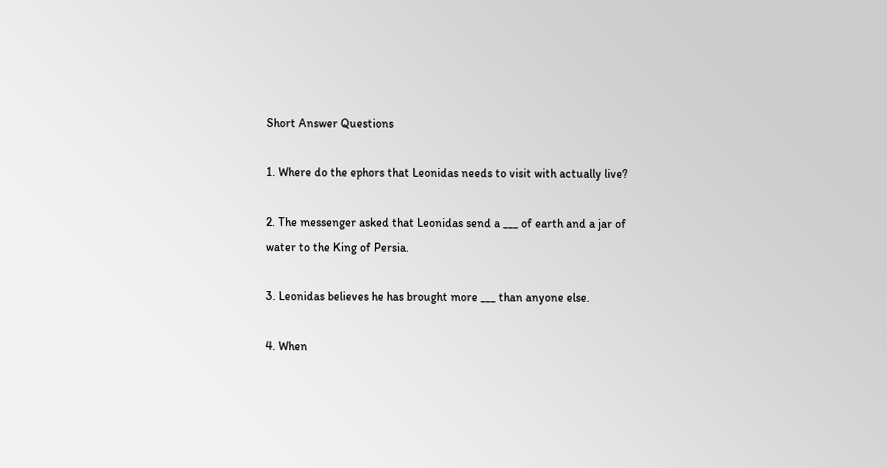Short Answer Questions

1. Where do the ephors that Leonidas needs to visit with actually live?

2. The messenger asked that Leonidas send a ___ of earth and a jar of water to the King of Persia.

3. Leonidas believes he has brought more ___ than anyone else.

4. When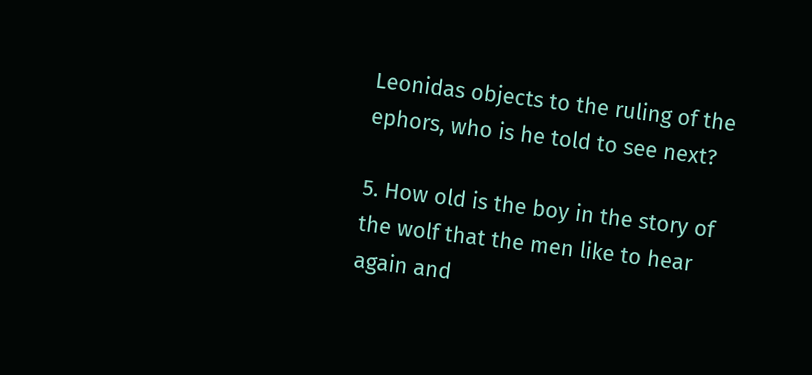Leonidas objects to the ruling of the ephors, who is he told to see next?

5. How old is the boy in the story of the wolf that the men like to hear again and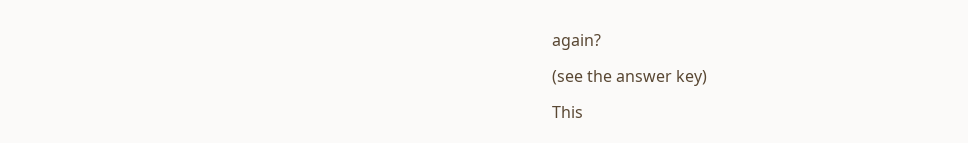again?

(see the answer key)

This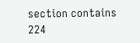section contains 224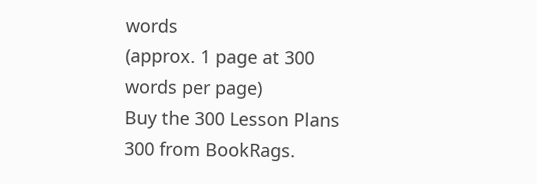words
(approx. 1 page at 300 words per page)
Buy the 300 Lesson Plans
300 from BookRags.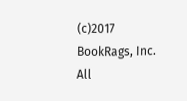(c)2017 BookRags, Inc. All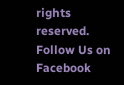rights reserved.
Follow Us on Facebook